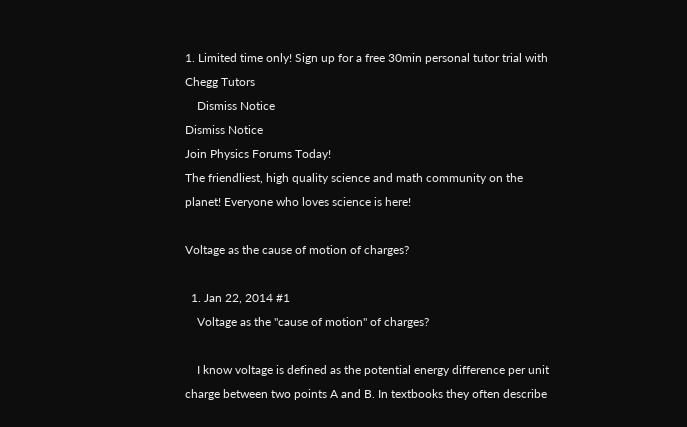1. Limited time only! Sign up for a free 30min personal tutor trial with Chegg Tutors
    Dismiss Notice
Dismiss Notice
Join Physics Forums Today!
The friendliest, high quality science and math community on the planet! Everyone who loves science is here!

Voltage as the cause of motion of charges?

  1. Jan 22, 2014 #1
    Voltage as the "cause of motion" of charges?

    I know voltage is defined as the potential energy difference per unit charge between two points A and B. In textbooks they often describe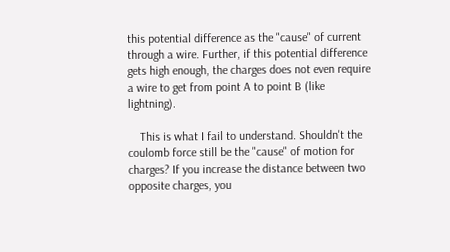this potential difference as the "cause" of current through a wire. Further, if this potential difference gets high enough, the charges does not even require a wire to get from point A to point B (like lightning).

    This is what I fail to understand. Shouldn't the coulomb force still be the "cause" of motion for charges? If you increase the distance between two opposite charges, you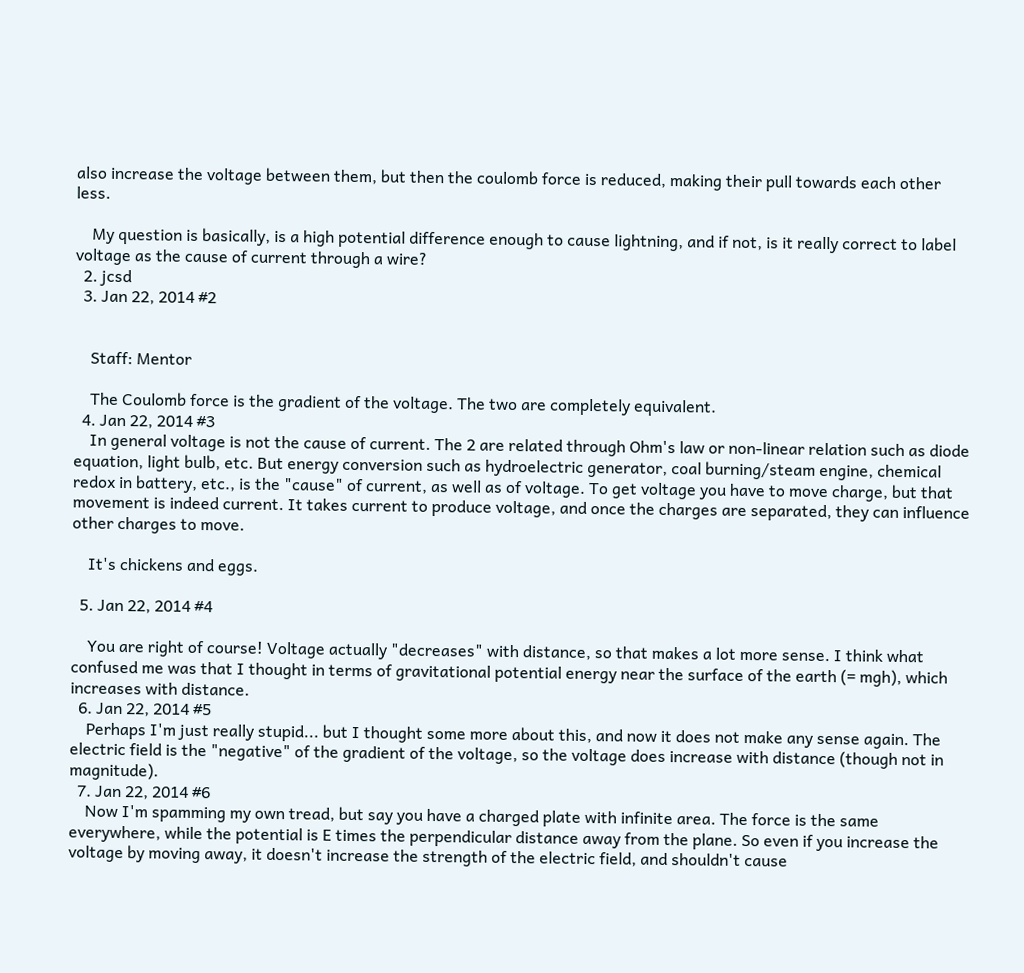also increase the voltage between them, but then the coulomb force is reduced, making their pull towards each other less.

    My question is basically, is a high potential difference enough to cause lightning, and if not, is it really correct to label voltage as the cause of current through a wire?
  2. jcsd
  3. Jan 22, 2014 #2


    Staff: Mentor

    The Coulomb force is the gradient of the voltage. The two are completely equivalent.
  4. Jan 22, 2014 #3
    In general voltage is not the cause of current. The 2 are related through Ohm's law or non-linear relation such as diode equation, light bulb, etc. But energy conversion such as hydroelectric generator, coal burning/steam engine, chemical redox in battery, etc., is the "cause" of current, as well as of voltage. To get voltage you have to move charge, but that movement is indeed current. It takes current to produce voltage, and once the charges are separated, they can influence other charges to move.

    It's chickens and eggs.

  5. Jan 22, 2014 #4

    You are right of course! Voltage actually "decreases" with distance, so that makes a lot more sense. I think what confused me was that I thought in terms of gravitational potential energy near the surface of the earth (= mgh), which increases with distance.
  6. Jan 22, 2014 #5
    Perhaps I'm just really stupid... but I thought some more about this, and now it does not make any sense again. The electric field is the "negative" of the gradient of the voltage, so the voltage does increase with distance (though not in magnitude).
  7. Jan 22, 2014 #6
    Now I'm spamming my own tread, but say you have a charged plate with infinite area. The force is the same everywhere, while the potential is E times the perpendicular distance away from the plane. So even if you increase the voltage by moving away, it doesn't increase the strength of the electric field, and shouldn't cause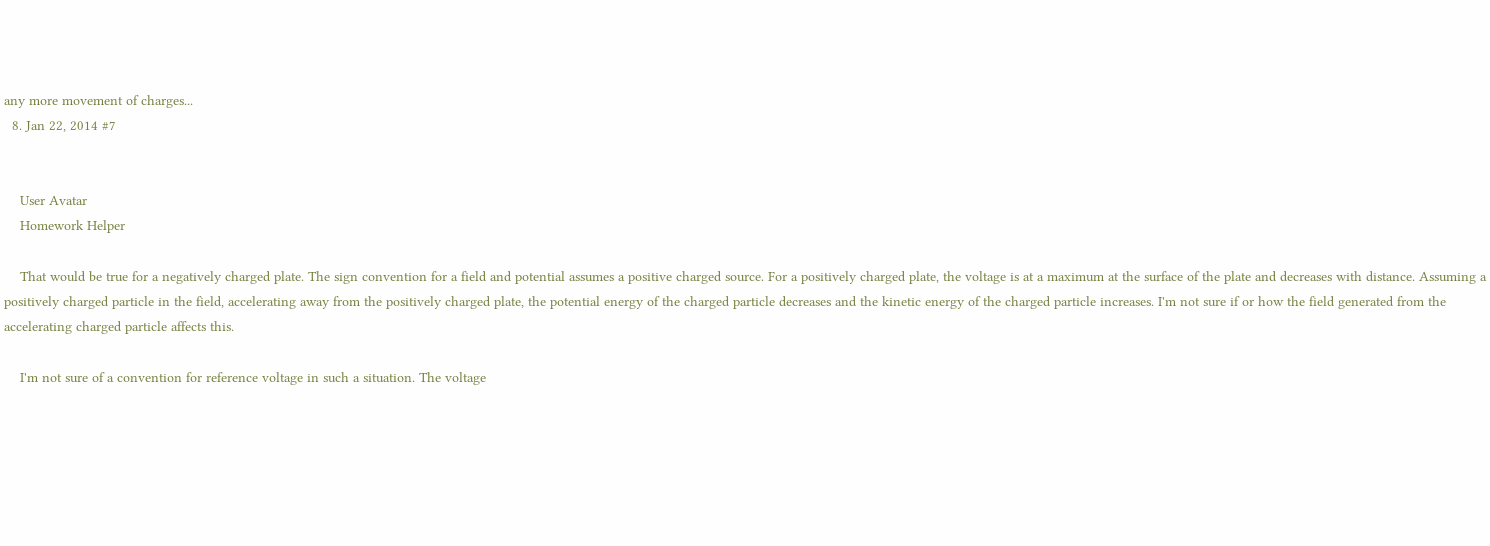any more movement of charges...
  8. Jan 22, 2014 #7


    User Avatar
    Homework Helper

    That would be true for a negatively charged plate. The sign convention for a field and potential assumes a positive charged source. For a positively charged plate, the voltage is at a maximum at the surface of the plate and decreases with distance. Assuming a positively charged particle in the field, accelerating away from the positively charged plate, the potential energy of the charged particle decreases and the kinetic energy of the charged particle increases. I'm not sure if or how the field generated from the accelerating charged particle affects this.

    I'm not sure of a convention for reference voltage in such a situation. The voltage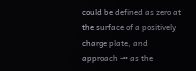could be defined as zero at the surface of a positively charge plate, and approach -∞ as the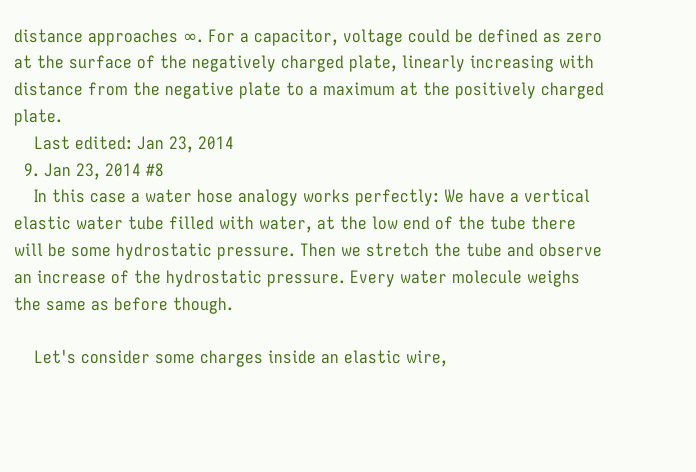distance approaches ∞. For a capacitor, voltage could be defined as zero at the surface of the negatively charged plate, linearly increasing with distance from the negative plate to a maximum at the positively charged plate.
    Last edited: Jan 23, 2014
  9. Jan 23, 2014 #8
    In this case a water hose analogy works perfectly: We have a vertical elastic water tube filled with water, at the low end of the tube there will be some hydrostatic pressure. Then we stretch the tube and observe an increase of the hydrostatic pressure. Every water molecule weighs the same as before though.

    Let's consider some charges inside an elastic wire,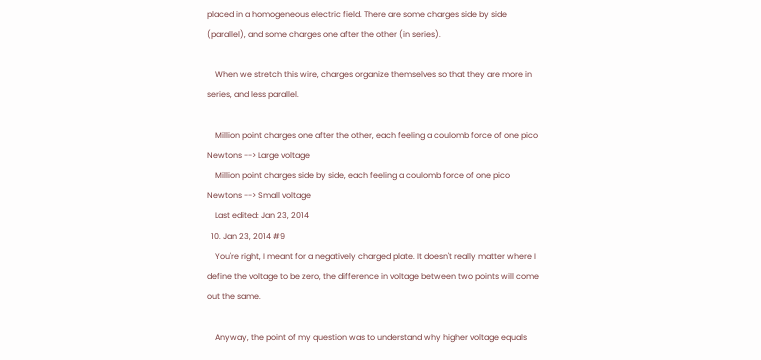placed in a homogeneous electric field. There are some charges side by side (parallel), and some charges one after the other (in series).

    When we stretch this wire, charges organize themselves so that they are more in series, and less parallel.

    Million point charges one after the other, each feeling a coulomb force of one pico Newtons --> Large voltage
    Million point charges side by side, each feeling a coulomb force of one pico Newtons --> Small voltage
    Last edited: Jan 23, 2014
  10. Jan 23, 2014 #9
    You're right, I meant for a negatively charged plate. It doesn't really matter where I define the voltage to be zero, the difference in voltage between two points will come out the same.

    Anyway, the point of my question was to understand why higher voltage equals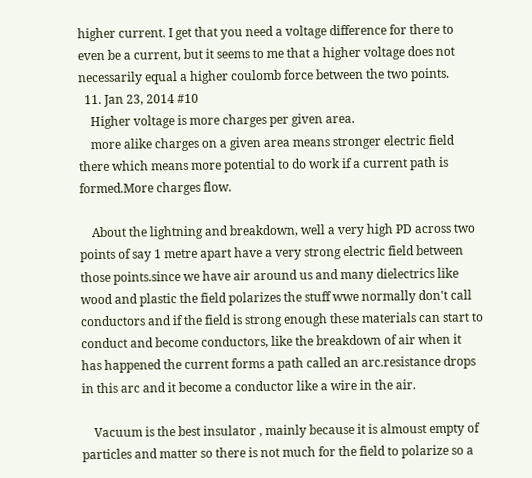higher current. I get that you need a voltage difference for there to even be a current, but it seems to me that a higher voltage does not necessarily equal a higher coulomb force between the two points.
  11. Jan 23, 2014 #10
    Higher voltage is more charges per given area.
    more alike charges on a given area means stronger electric field there which means more potential to do work if a current path is formed.More charges flow.

    About the lightning and breakdown, well a very high PD across two points of say 1 metre apart have a very strong electric field between those points.since we have air around us and many dielectrics like wood and plastic the field polarizes the stuff wwe normally don't call conductors and if the field is strong enough these materials can start to conduct and become conductors, like the breakdown of air when it has happened the current forms a path called an arc.resistance drops in this arc and it become a conductor like a wire in the air.

    Vacuum is the best insulator , mainly because it is almoust empty of particles and matter so there is not much for the field to polarize so a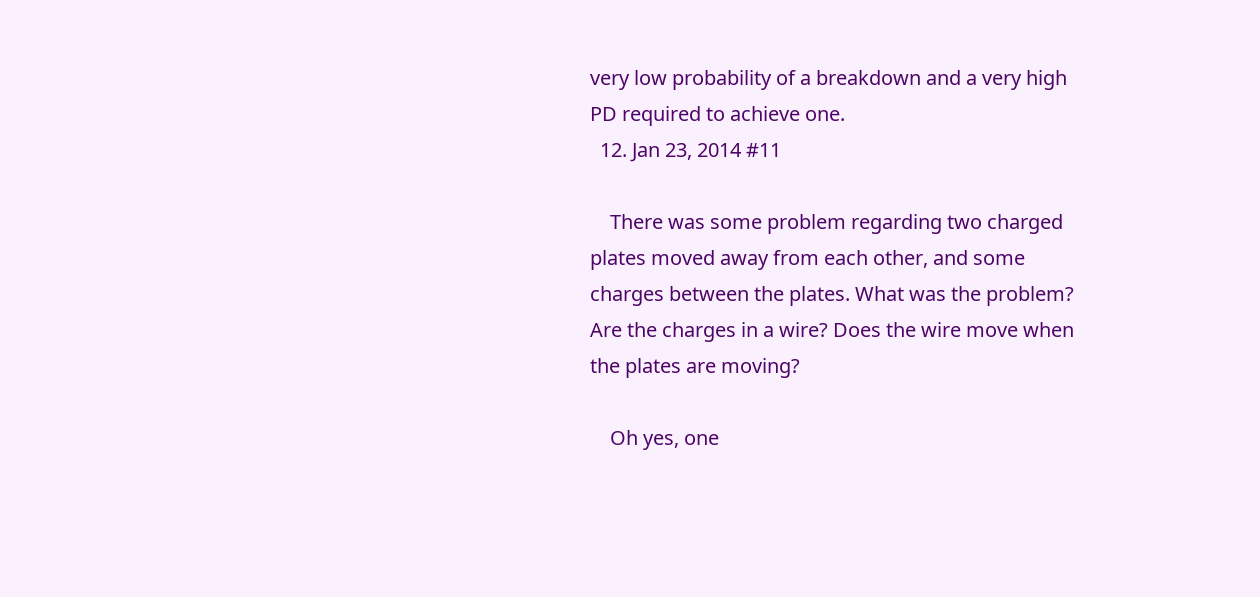very low probability of a breakdown and a very high PD required to achieve one.
  12. Jan 23, 2014 #11

    There was some problem regarding two charged plates moved away from each other, and some charges between the plates. What was the problem? Are the charges in a wire? Does the wire move when the plates are moving?

    Oh yes, one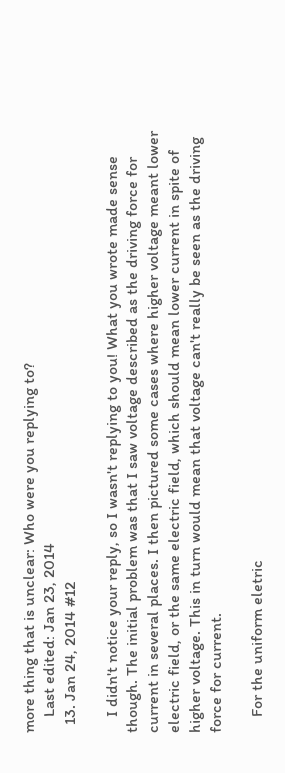more thing that is unclear: Who were you replying to?
    Last edited: Jan 23, 2014
  13. Jan 24, 2014 #12

    I didn't notice your reply, so I wasn't replying to you! What you wrote made sense though. The initial problem was that I saw voltage described as the driving force for current in several places. I then pictured some cases where higher voltage meant lower electric field, or the same electric field, which should mean lower current in spite of higher voltage. This in turn would mean that voltage can't really be seen as the driving force for current.

    For the uniform eletric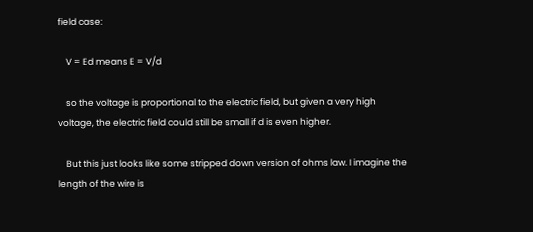field case:

    V = Ed means E = V/d

    so the voltage is proportional to the electric field, but given a very high voltage, the electric field could still be small if d is even higher.

    But this just looks like some stripped down version of ohms law. I imagine the length of the wire is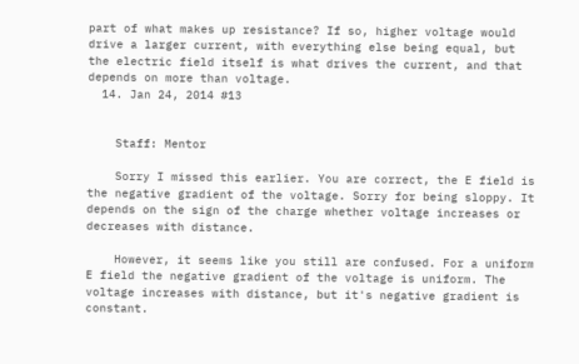part of what makes up resistance? If so, higher voltage would drive a larger current, with everything else being equal, but the electric field itself is what drives the current, and that depends on more than voltage.
  14. Jan 24, 2014 #13


    Staff: Mentor

    Sorry I missed this earlier. You are correct, the E field is the negative gradient of the voltage. Sorry for being sloppy. It depends on the sign of the charge whether voltage increases or decreases with distance.

    However, it seems like you still are confused. For a uniform E field the negative gradient of the voltage is uniform. The voltage increases with distance, but it's negative gradient is constant.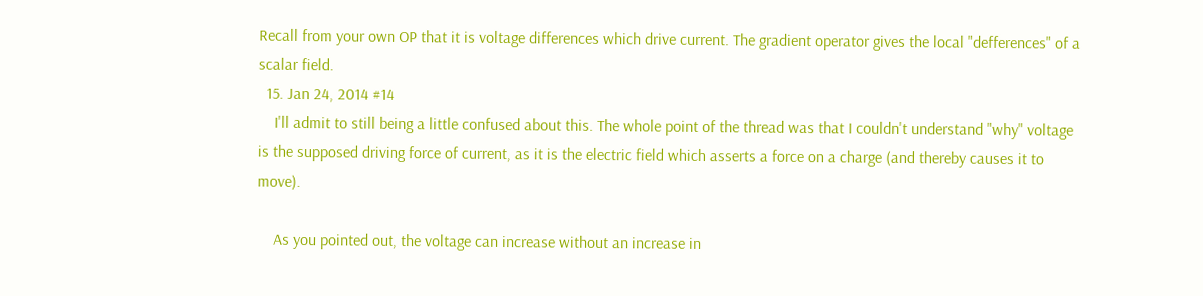Recall from your own OP that it is voltage differences which drive current. The gradient operator gives the local "defferences" of a scalar field.
  15. Jan 24, 2014 #14
    I'll admit to still being a little confused about this. The whole point of the thread was that I couldn't understand "why" voltage is the supposed driving force of current, as it is the electric field which asserts a force on a charge (and thereby causes it to move).

    As you pointed out, the voltage can increase without an increase in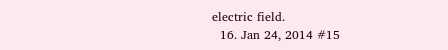electric field.
  16. Jan 24, 2014 #15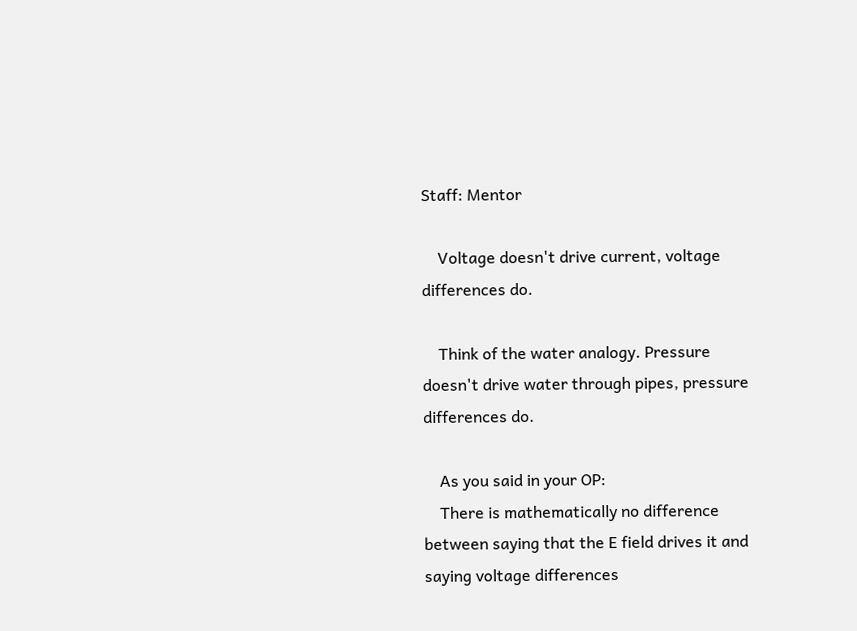Staff: Mentor

    Voltage doesn't drive current, voltage differences do.

    Think of the water analogy. Pressure doesn't drive water through pipes, pressure differences do.

    As you said in your OP:
    There is mathematically no difference between saying that the E field drives it and saying voltage differences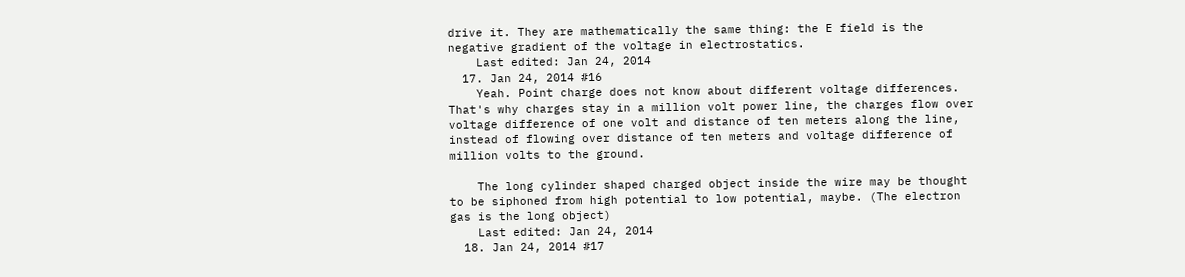drive it. They are mathematically the same thing: the E field is the negative gradient of the voltage in electrostatics.
    Last edited: Jan 24, 2014
  17. Jan 24, 2014 #16
    Yeah. Point charge does not know about different voltage differences. That's why charges stay in a million volt power line, the charges flow over voltage difference of one volt and distance of ten meters along the line, instead of flowing over distance of ten meters and voltage difference of million volts to the ground.

    The long cylinder shaped charged object inside the wire may be thought to be siphoned from high potential to low potential, maybe. (The electron gas is the long object)
    Last edited: Jan 24, 2014
  18. Jan 24, 2014 #17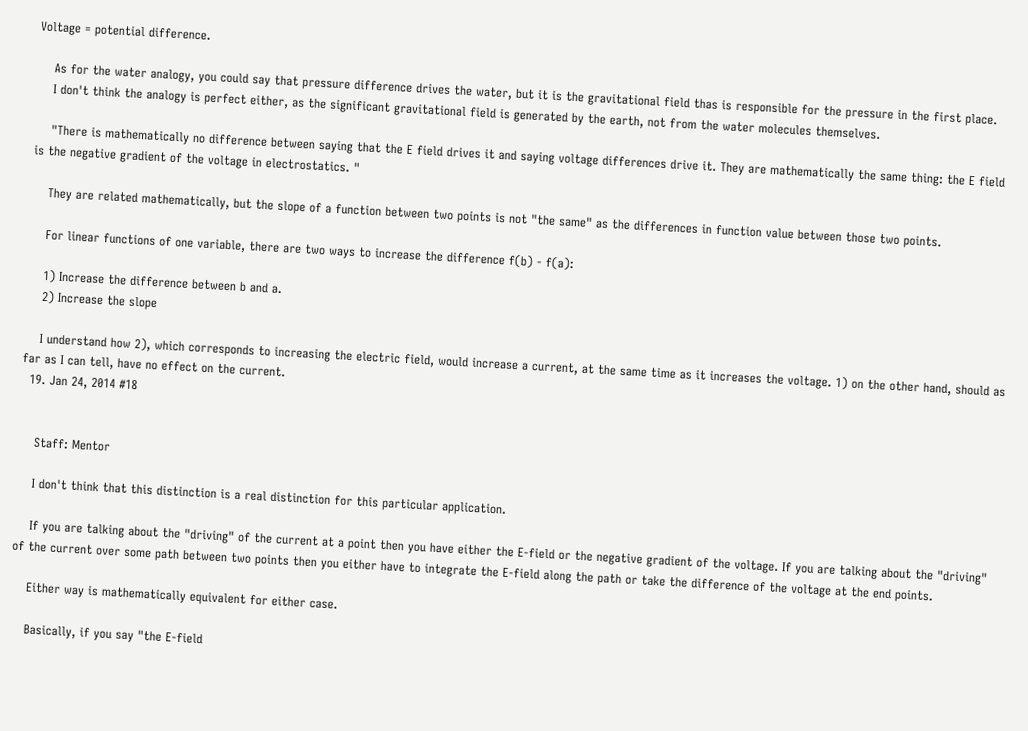Voltage = potential difference.

    As for the water analogy, you could say that pressure difference drives the water, but it is the gravitational field thas is responsible for the pressure in the first place.
    I don't think the analogy is perfect either, as the significant gravitational field is generated by the earth, not from the water molecules themselves.

    "There is mathematically no difference between saying that the E field drives it and saying voltage differences drive it. They are mathematically the same thing: the E field is the negative gradient of the voltage in electrostatics. "

    They are related mathematically, but the slope of a function between two points is not "the same" as the differences in function value between those two points.

    For linear functions of one variable, there are two ways to increase the difference f(b) - f(a):

    1) Increase the difference between b and a.
    2) Increase the slope

    I understand how 2), which corresponds to increasing the electric field, would increase a current, at the same time as it increases the voltage. 1) on the other hand, should as far as I can tell, have no effect on the current.
  19. Jan 24, 2014 #18


    Staff: Mentor

    I don't think that this distinction is a real distinction for this particular application.

    If you are talking about the "driving" of the current at a point then you have either the E-field or the negative gradient of the voltage. If you are talking about the "driving" of the current over some path between two points then you either have to integrate the E-field along the path or take the difference of the voltage at the end points.

    Either way is mathematically equivalent for either case.

    Basically, if you say "the E-field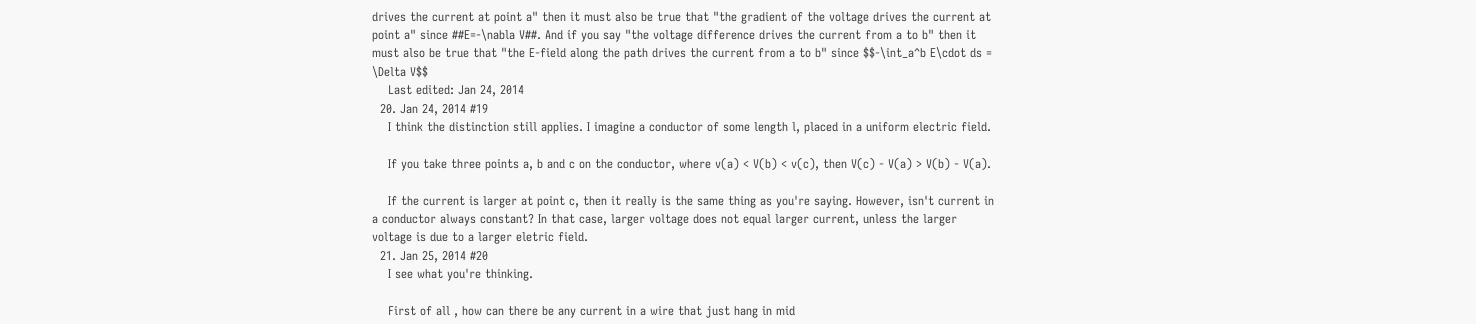drives the current at point a" then it must also be true that "the gradient of the voltage drives the current at point a" since ##E=-\nabla V##. And if you say "the voltage difference drives the current from a to b" then it must also be true that "the E-field along the path drives the current from a to b" since $$-\int_a^b E\cdot ds = \Delta V$$
    Last edited: Jan 24, 2014
  20. Jan 24, 2014 #19
    I think the distinction still applies. I imagine a conductor of some length l, placed in a uniform electric field.

    If you take three points a, b and c on the conductor, where v(a) < V(b) < v(c), then V(c) - V(a) > V(b) - V(a).

    If the current is larger at point c, then it really is the same thing as you're saying. However, isn't current in a conductor always constant? In that case, larger voltage does not equal larger current, unless the larger voltage is due to a larger eletric field.
  21. Jan 25, 2014 #20
    I see what you're thinking.

    First of all , how can there be any current in a wire that just hang in mid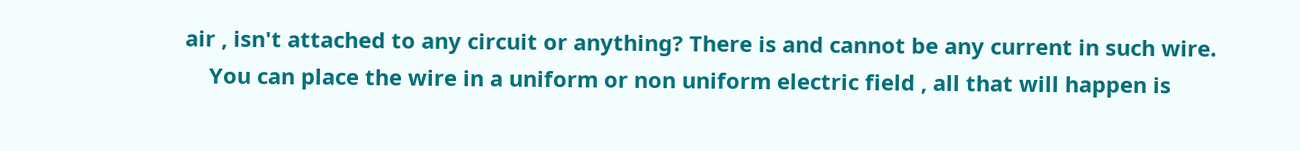air , isn't attached to any circuit or anything? There is and cannot be any current in such wire.
    You can place the wire in a uniform or non uniform electric field , all that will happen is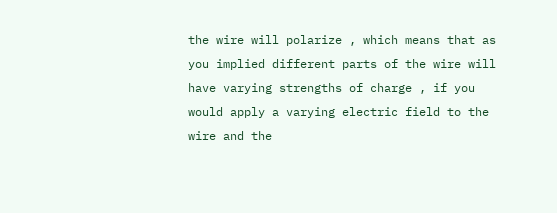the wire will polarize , which means that as you implied different parts of the wire will have varying strengths of charge , if you would apply a varying electric field to the wire and the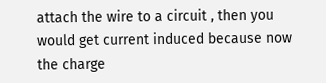attach the wire to a circuit , then you would get current induced because now the charge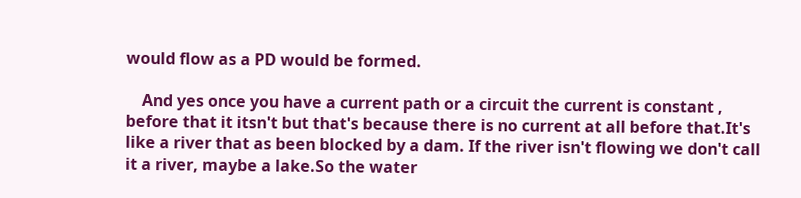would flow as a PD would be formed.

    And yes once you have a current path or a circuit the current is constant , before that it itsn't but that's because there is no current at all before that.It's like a river that as been blocked by a dam. If the river isn't flowing we don't call it a river, maybe a lake.So the water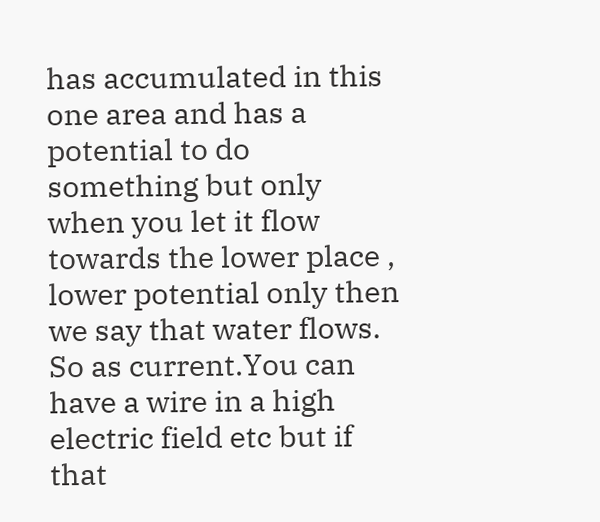has accumulated in this one area and has a potential to do something but only when you let it flow towards the lower place , lower potential only then we say that water flows. So as current.You can have a wire in a high electric field etc but if that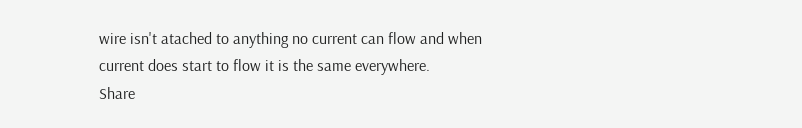wire isn't atached to anything no current can flow and when current does start to flow it is the same everywhere.
Share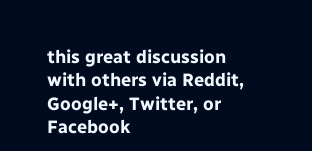this great discussion with others via Reddit, Google+, Twitter, or Facebook